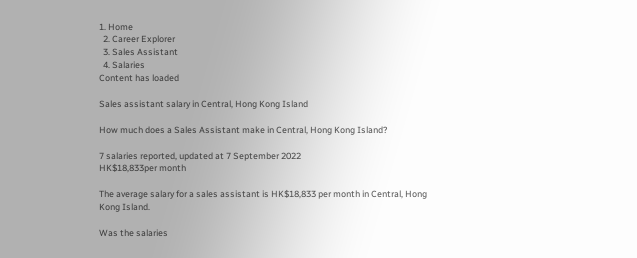1. Home
  2. Career Explorer
  3. Sales Assistant
  4. Salaries
Content has loaded

Sales assistant salary in Central, Hong Kong Island

How much does a Sales Assistant make in Central, Hong Kong Island?

7 salaries reported, updated at 7 September 2022
HK$18,833per month

The average salary for a sales assistant is HK$18,833 per month in Central, Hong Kong Island.

Was the salaries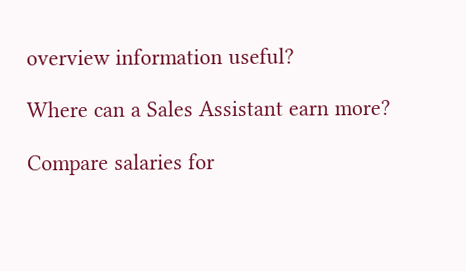overview information useful?

Where can a Sales Assistant earn more?

Compare salaries for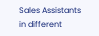Sales Assistants in different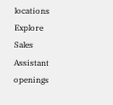locations
Explore Sales Assistant openings